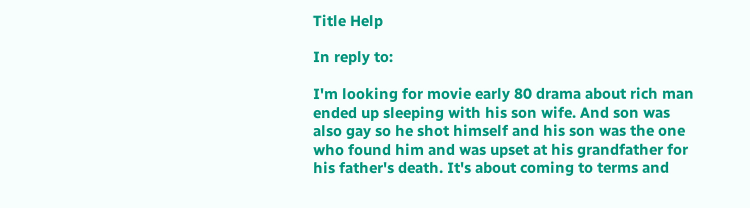Title Help

In reply to:

I'm looking for movie early 80 drama about rich man ended up sleeping with his son wife. And son was also gay so he shot himself and his son was the one who found him and was upset at his grandfather for his father's death. It's about coming to terms and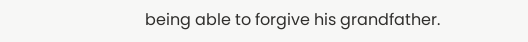being able to forgive his grandfather.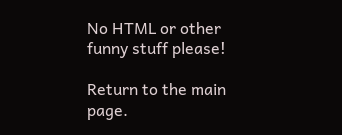No HTML or other funny stuff please!

Return to the main page.